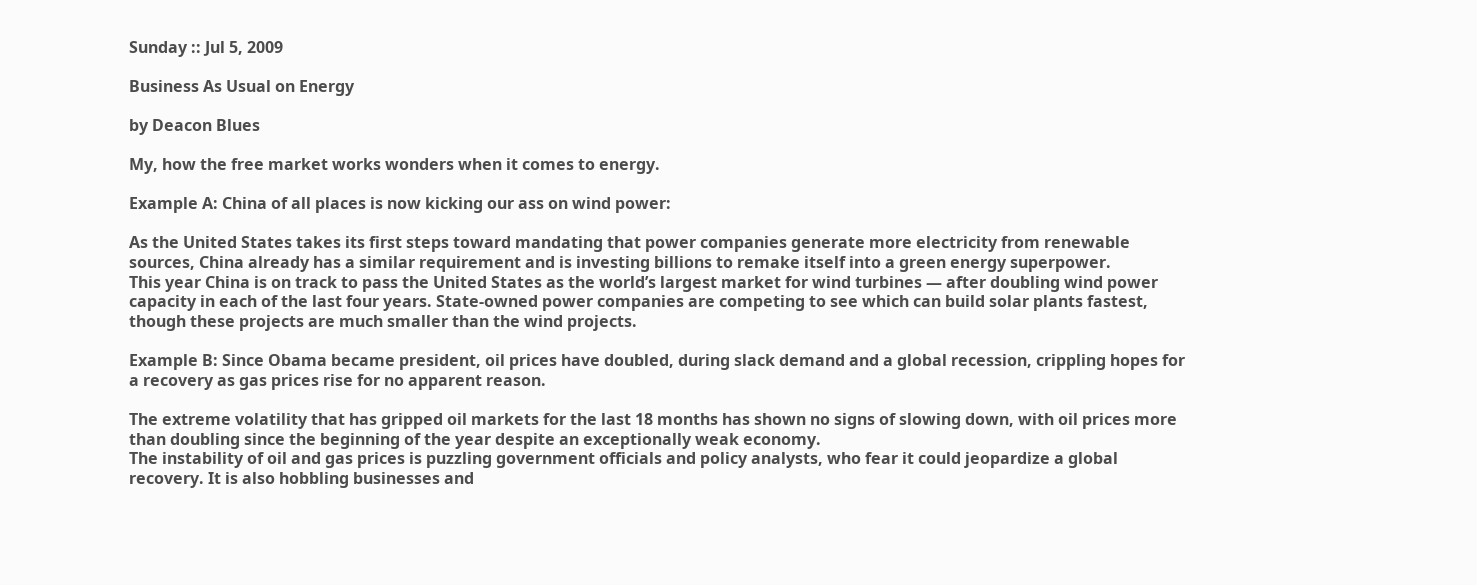Sunday :: Jul 5, 2009

Business As Usual on Energy

by Deacon Blues

My, how the free market works wonders when it comes to energy.

Example A: China of all places is now kicking our ass on wind power:

As the United States takes its first steps toward mandating that power companies generate more electricity from renewable sources, China already has a similar requirement and is investing billions to remake itself into a green energy superpower.
This year China is on track to pass the United States as the world’s largest market for wind turbines — after doubling wind power capacity in each of the last four years. State-owned power companies are competing to see which can build solar plants fastest, though these projects are much smaller than the wind projects.

Example B: Since Obama became president, oil prices have doubled, during slack demand and a global recession, crippling hopes for a recovery as gas prices rise for no apparent reason.

The extreme volatility that has gripped oil markets for the last 18 months has shown no signs of slowing down, with oil prices more than doubling since the beginning of the year despite an exceptionally weak economy.
The instability of oil and gas prices is puzzling government officials and policy analysts, who fear it could jeopardize a global recovery. It is also hobbling businesses and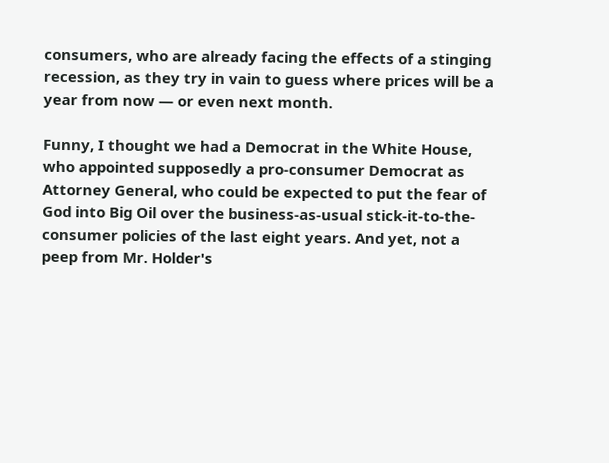consumers, who are already facing the effects of a stinging recession, as they try in vain to guess where prices will be a year from now — or even next month.

Funny, I thought we had a Democrat in the White House, who appointed supposedly a pro-consumer Democrat as Attorney General, who could be expected to put the fear of God into Big Oil over the business-as-usual stick-it-to-the-consumer policies of the last eight years. And yet, not a peep from Mr. Holder's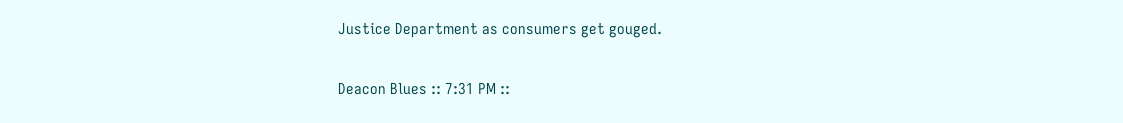Justice Department as consumers get gouged.

Deacon Blues :: 7:31 PM ::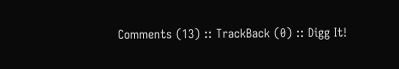Comments (13) :: TrackBack (0) :: Digg It!